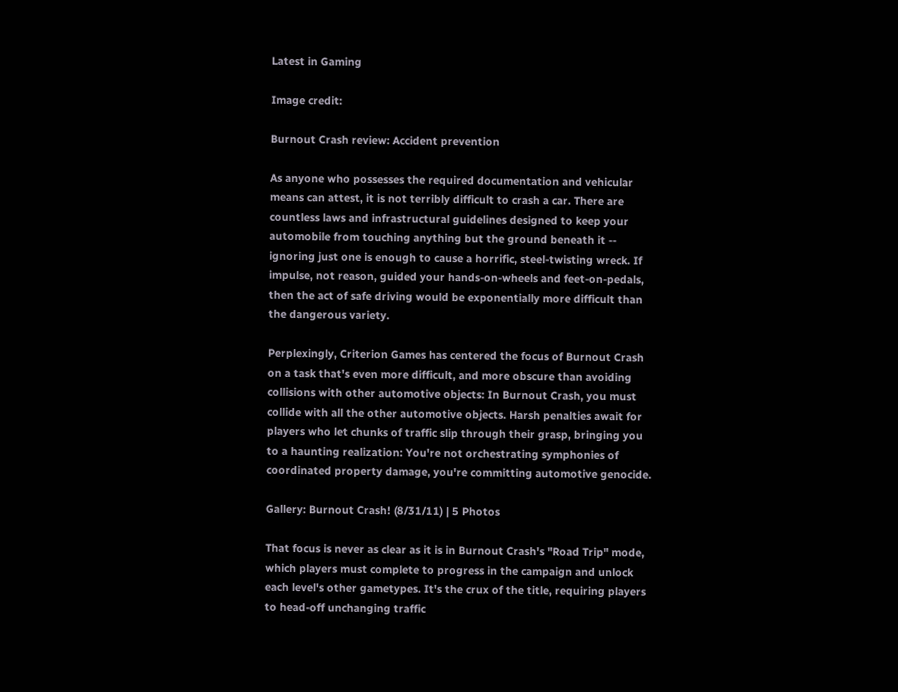Latest in Gaming

Image credit:

Burnout Crash review: Accident prevention

As anyone who possesses the required documentation and vehicular means can attest, it is not terribly difficult to crash a car. There are countless laws and infrastructural guidelines designed to keep your automobile from touching anything but the ground beneath it -- ignoring just one is enough to cause a horrific, steel-twisting wreck. If impulse, not reason, guided your hands-on-wheels and feet-on-pedals, then the act of safe driving would be exponentially more difficult than the dangerous variety.

Perplexingly, Criterion Games has centered the focus of Burnout Crash on a task that's even more difficult, and more obscure than avoiding collisions with other automotive objects: In Burnout Crash, you must collide with all the other automotive objects. Harsh penalties await for players who let chunks of traffic slip through their grasp, bringing you to a haunting realization: You're not orchestrating symphonies of coordinated property damage, you're committing automotive genocide.

Gallery: Burnout Crash! (8/31/11) | 5 Photos

That focus is never as clear as it is in Burnout Crash's "Road Trip" mode, which players must complete to progress in the campaign and unlock each level's other gametypes. It's the crux of the title, requiring players to head-off unchanging traffic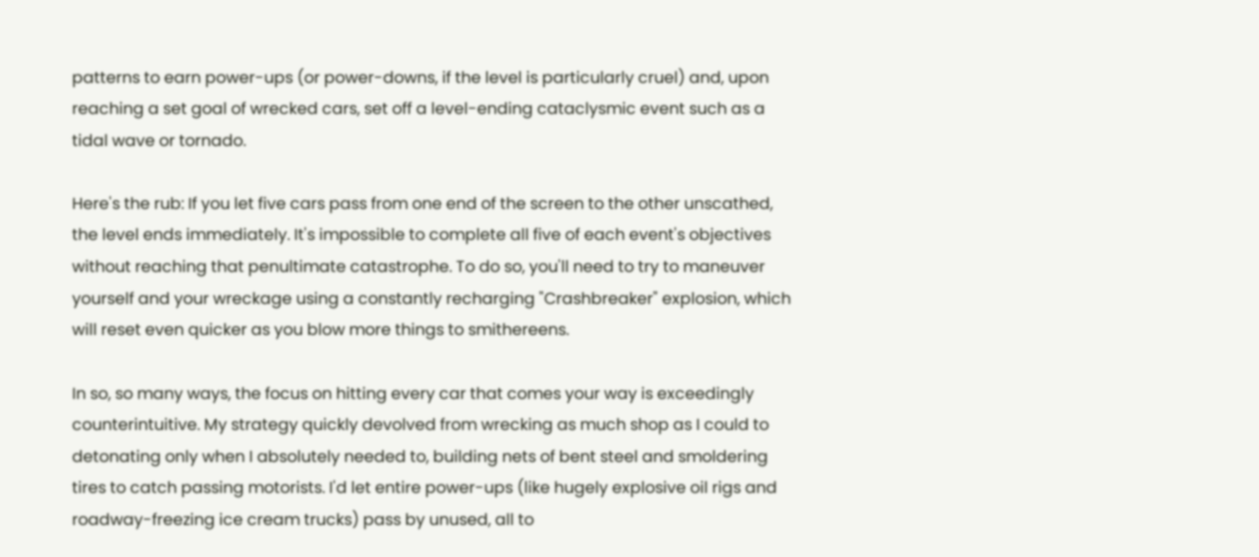patterns to earn power-ups (or power-downs, if the level is particularly cruel) and, upon reaching a set goal of wrecked cars, set off a level-ending cataclysmic event such as a tidal wave or tornado.

Here's the rub: If you let five cars pass from one end of the screen to the other unscathed, the level ends immediately. It's impossible to complete all five of each event's objectives without reaching that penultimate catastrophe. To do so, you'll need to try to maneuver yourself and your wreckage using a constantly recharging "Crashbreaker" explosion, which will reset even quicker as you blow more things to smithereens.

In so, so many ways, the focus on hitting every car that comes your way is exceedingly counterintuitive. My strategy quickly devolved from wrecking as much shop as I could to detonating only when I absolutely needed to, building nets of bent steel and smoldering tires to catch passing motorists. I'd let entire power-ups (like hugely explosive oil rigs and roadway-freezing ice cream trucks) pass by unused, all to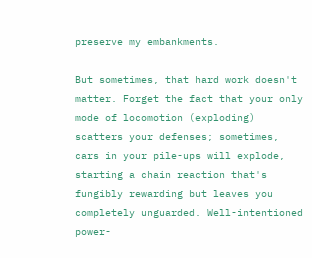preserve my embankments.

But sometimes, that hard work doesn't matter. Forget the fact that your only mode of locomotion (exploding) scatters your defenses; sometimes, cars in your pile-ups will explode, starting a chain reaction that's fungibly rewarding but leaves you completely unguarded. Well-intentioned power-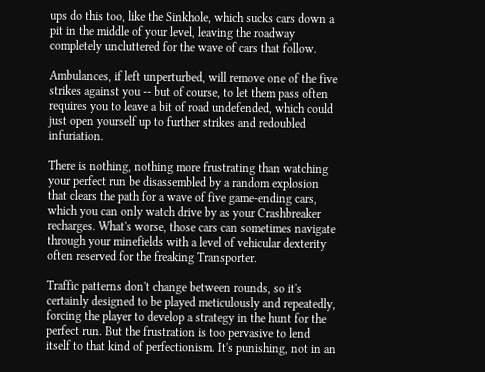ups do this too, like the Sinkhole, which sucks cars down a pit in the middle of your level, leaving the roadway completely uncluttered for the wave of cars that follow.

Ambulances, if left unperturbed, will remove one of the five strikes against you -- but of course, to let them pass often requires you to leave a bit of road undefended, which could just open yourself up to further strikes and redoubled infuriation.

There is nothing, nothing more frustrating than watching your perfect run be disassembled by a random explosion that clears the path for a wave of five game-ending cars, which you can only watch drive by as your Crashbreaker recharges. What's worse, those cars can sometimes navigate through your minefields with a level of vehicular dexterity often reserved for the freaking Transporter.

Traffic patterns don't change between rounds, so it's certainly designed to be played meticulously and repeatedly, forcing the player to develop a strategy in the hunt for the perfect run. But the frustration is too pervasive to lend itself to that kind of perfectionism. It's punishing, not in an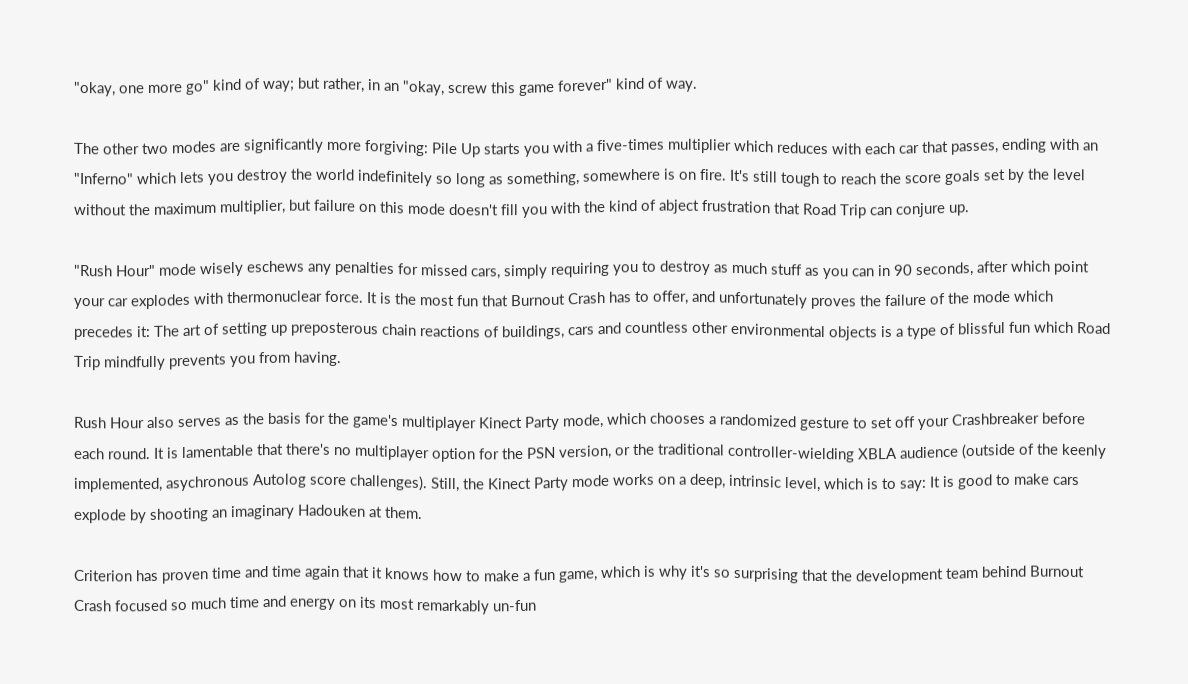"okay, one more go" kind of way; but rather, in an "okay, screw this game forever" kind of way.

The other two modes are significantly more forgiving: Pile Up starts you with a five-times multiplier which reduces with each car that passes, ending with an "Inferno" which lets you destroy the world indefinitely so long as something, somewhere is on fire. It's still tough to reach the score goals set by the level without the maximum multiplier, but failure on this mode doesn't fill you with the kind of abject frustration that Road Trip can conjure up.

"Rush Hour" mode wisely eschews any penalties for missed cars, simply requiring you to destroy as much stuff as you can in 90 seconds, after which point your car explodes with thermonuclear force. It is the most fun that Burnout Crash has to offer, and unfortunately proves the failure of the mode which precedes it: The art of setting up preposterous chain reactions of buildings, cars and countless other environmental objects is a type of blissful fun which Road Trip mindfully prevents you from having.

Rush Hour also serves as the basis for the game's multiplayer Kinect Party mode, which chooses a randomized gesture to set off your Crashbreaker before each round. It is lamentable that there's no multiplayer option for the PSN version, or the traditional controller-wielding XBLA audience (outside of the keenly implemented, asychronous Autolog score challenges). Still, the Kinect Party mode works on a deep, intrinsic level, which is to say: It is good to make cars explode by shooting an imaginary Hadouken at them.

Criterion has proven time and time again that it knows how to make a fun game, which is why it's so surprising that the development team behind Burnout Crash focused so much time and energy on its most remarkably un-fun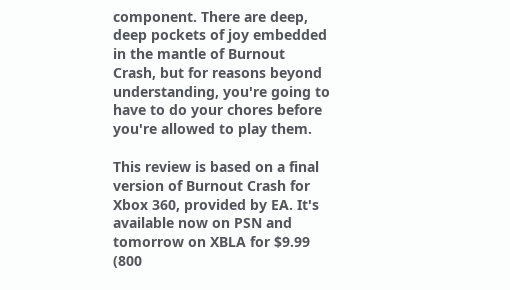component. There are deep, deep pockets of joy embedded in the mantle of Burnout Crash, but for reasons beyond understanding, you're going to have to do your chores before you're allowed to play them.

This review is based on a final version of Burnout Crash for Xbox 360, provided by EA. It's available now on PSN and tomorrow on XBLA for $9.99 (800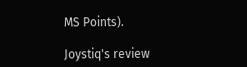MS Points).

Joystiq's review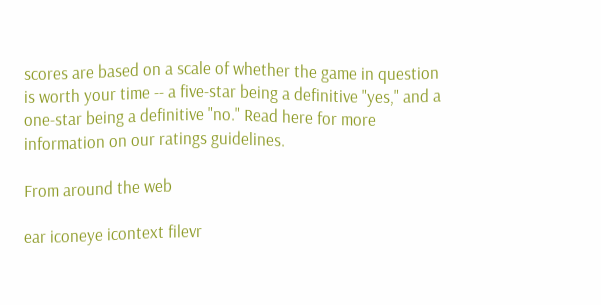scores are based on a scale of whether the game in question is worth your time -- a five-star being a definitive "yes," and a one-star being a definitive "no." Read here for more information on our ratings guidelines.

From around the web

ear iconeye icontext filevr